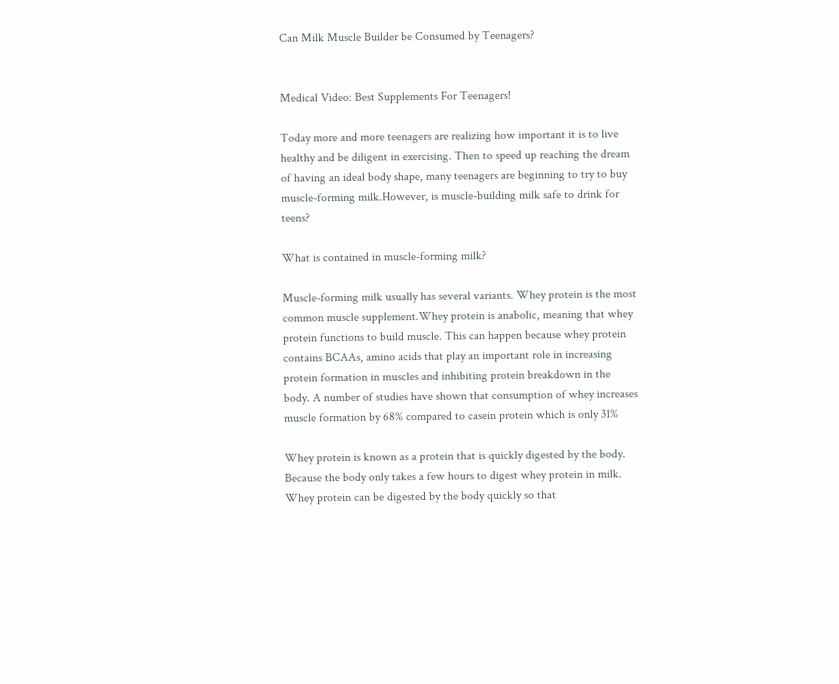Can Milk Muscle Builder be Consumed by Teenagers?


Medical Video: Best Supplements For Teenagers!

Today more and more teenagers are realizing how important it is to live healthy and be diligent in exercising. Then to speed up reaching the dream of having an ideal body shape, many teenagers are beginning to try to buy muscle-forming milk.However, is muscle-building milk safe to drink for teens?

What is contained in muscle-forming milk?

Muscle-forming milk usually has several variants. Whey protein is the most common muscle supplement.Whey protein is anabolic, meaning that whey protein functions to build muscle. This can happen because whey protein contains BCAAs, amino acids that play an important role in increasing protein formation in muscles and inhibiting protein breakdown in the body. A number of studies have shown that consumption of whey increases muscle formation by 68% compared to casein protein which is only 31%

Whey protein is known as a protein that is quickly digested by the body. Because the body only takes a few hours to digest whey protein in milk. Whey protein can be digested by the body quickly so that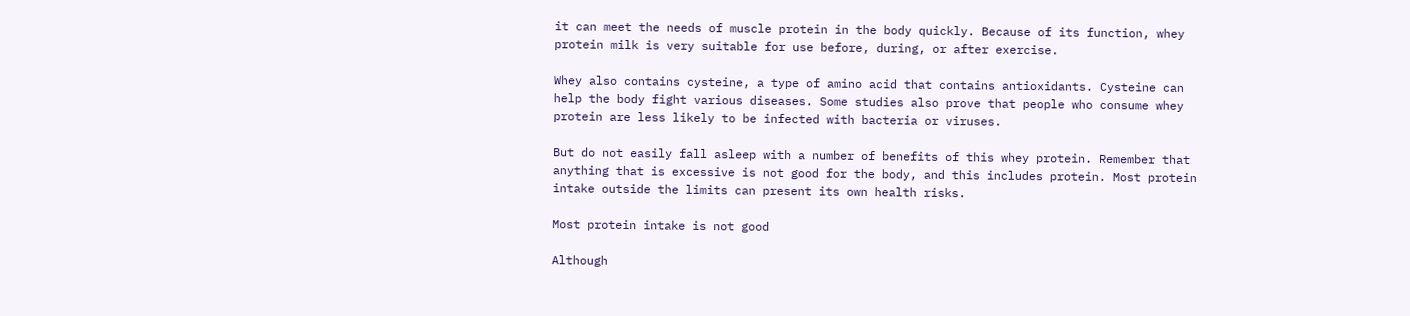it can meet the needs of muscle protein in the body quickly. Because of its function, whey protein milk is very suitable for use before, during, or after exercise.

Whey also contains cysteine, a type of amino acid that contains antioxidants. Cysteine can help the body fight various diseases. Some studies also prove that people who consume whey protein are less likely to be infected with bacteria or viruses.

But do not easily fall asleep with a number of benefits of this whey protein. Remember that anything that is excessive is not good for the body, and this includes protein. Most protein intake outside the limits can present its own health risks.

Most protein intake is not good

Although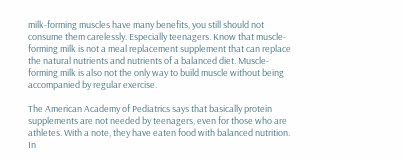milk-forming muscles have many benefits, you still should not consume them carelessly. Especially teenagers. Know that muscle-forming milk is not a meal replacement supplement that can replace the natural nutrients and nutrients of a balanced diet. Muscle-forming milk is also not the only way to build muscle without being accompanied by regular exercise.

The American Academy of Pediatrics says that basically protein supplements are not needed by teenagers, even for those who are athletes. With a note, they have eaten food with balanced nutrition. In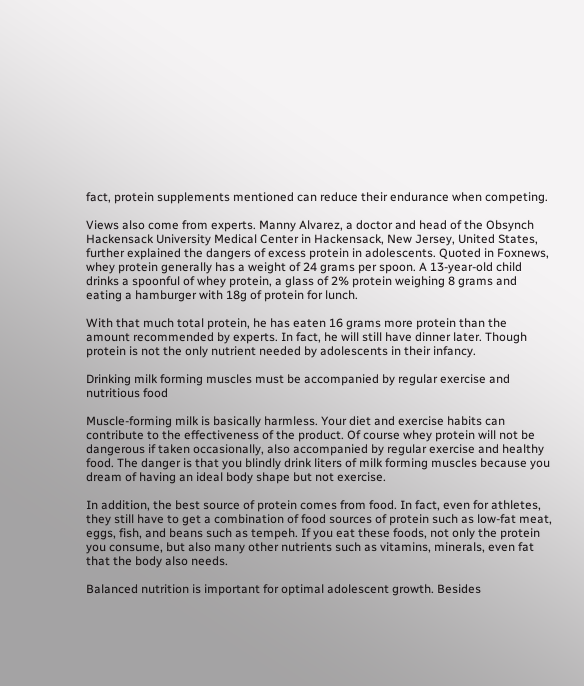fact, protein supplements mentioned can reduce their endurance when competing.

Views also come from experts. Manny Alvarez, a doctor and head of the Obsynch Hackensack University Medical Center in Hackensack, New Jersey, United States, further explained the dangers of excess protein in adolescents. Quoted in Foxnews, whey protein generally has a weight of 24 grams per spoon. A 13-year-old child drinks a spoonful of whey protein, a glass of 2% protein weighing 8 grams and eating a hamburger with 18g of protein for lunch.

With that much total protein, he has eaten 16 grams more protein than the amount recommended by experts. In fact, he will still have dinner later. Though protein is not the only nutrient needed by adolescents in their infancy.

Drinking milk forming muscles must be accompanied by regular exercise and nutritious food

Muscle-forming milk is basically harmless. Your diet and exercise habits can contribute to the effectiveness of the product. Of course whey protein will not be dangerous if taken occasionally, also accompanied by regular exercise and healthy food. The danger is that you blindly drink liters of milk forming muscles because you dream of having an ideal body shape but not exercise.

In addition, the best source of protein comes from food. In fact, even for athletes, they still have to get a combination of food sources of protein such as low-fat meat, eggs, fish, and beans such as tempeh. If you eat these foods, not only the protein you consume, but also many other nutrients such as vitamins, minerals, even fat that the body also needs.

Balanced nutrition is important for optimal adolescent growth. Besides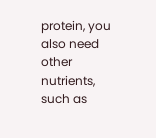protein, you also need other nutrients, such as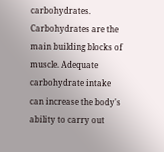carbohydrates. Carbohydrates are the main building blocks of muscle. Adequate carbohydrate intake can increase the body's ability to carry out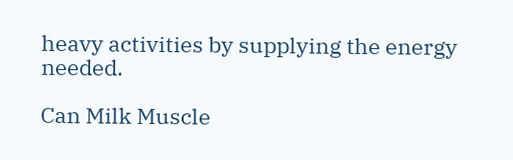heavy activities by supplying the energy needed.

Can Milk Muscle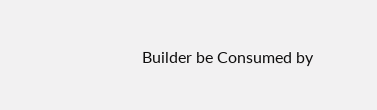Builder be Consumed by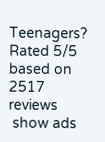Teenagers?
Rated 5/5 based on 2517 reviews
 show ads